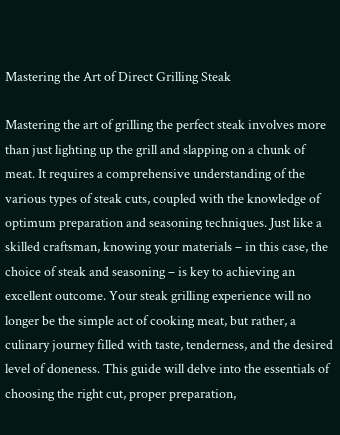Mastering the Art of Direct Grilling Steak

Mastering the art of grilling the perfect steak involves more than just lighting up the grill and slapping on a chunk of meat. It requires a comprehensive understanding of the various types of steak cuts, coupled with the knowledge of optimum preparation and seasoning techniques. Just like a skilled craftsman, knowing your materials – in this case, the choice of steak and seasoning – is key to achieving an excellent outcome. Your steak grilling experience will no longer be the simple act of cooking meat, but rather, a culinary journey filled with taste, tenderness, and the desired level of doneness. This guide will delve into the essentials of choosing the right cut, proper preparation,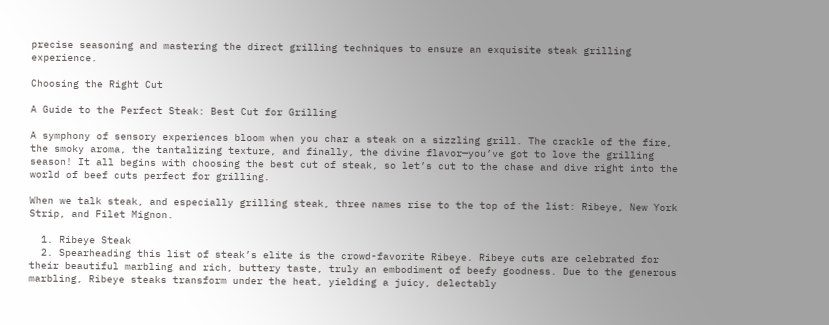precise seasoning and mastering the direct grilling techniques to ensure an exquisite steak grilling experience.

Choosing the Right Cut

A Guide to the Perfect Steak: Best Cut for Grilling

A symphony of sensory experiences bloom when you char a steak on a sizzling grill. The crackle of the fire, the smoky aroma, the tantalizing texture, and finally, the divine flavor—you’ve got to love the grilling season! It all begins with choosing the best cut of steak, so let’s cut to the chase and dive right into the world of beef cuts perfect for grilling.

When we talk steak, and especially grilling steak, three names rise to the top of the list: Ribeye, New York Strip, and Filet Mignon.

  1. Ribeye Steak
  2. Spearheading this list of steak’s elite is the crowd-favorite Ribeye. Ribeye cuts are celebrated for their beautiful marbling and rich, buttery taste, truly an embodiment of beefy goodness. Due to the generous marbling, Ribeye steaks transform under the heat, yielding a juicy, delectably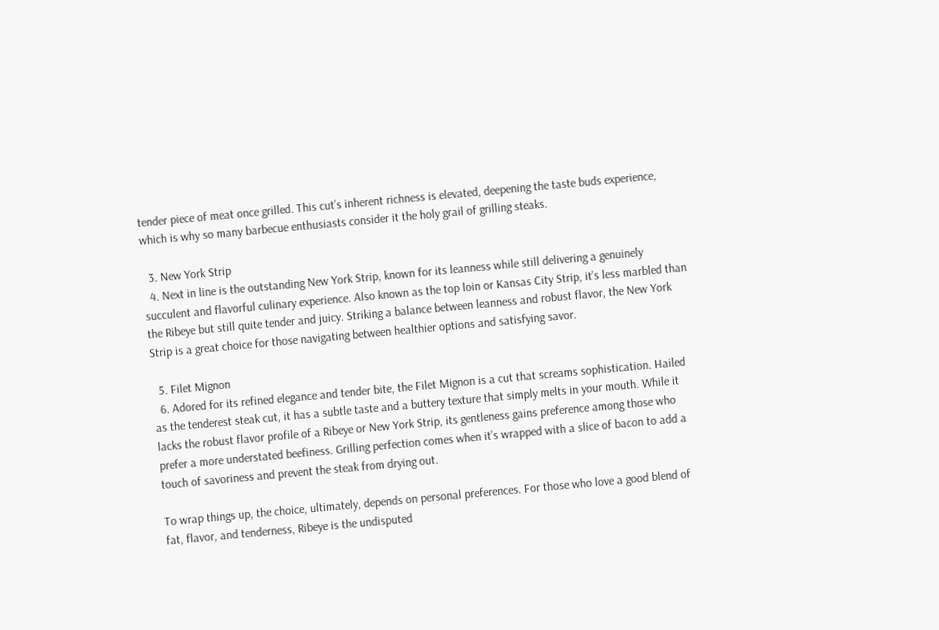tender piece of meat once grilled. This cut’s inherent richness is elevated, deepening the taste buds experience, which is why so many barbecue enthusiasts consider it the holy grail of grilling steaks.

  3. New York Strip
  4. Next in line is the outstanding New York Strip, known for its leanness while still delivering a genuinely succulent and flavorful culinary experience. Also known as the top loin or Kansas City Strip, it’s less marbled than the Ribeye but still quite tender and juicy. Striking a balance between leanness and robust flavor, the New York Strip is a great choice for those navigating between healthier options and satisfying savor.

  5. Filet Mignon
  6. Adored for its refined elegance and tender bite, the Filet Mignon is a cut that screams sophistication. Hailed as the tenderest steak cut, it has a subtle taste and a buttery texture that simply melts in your mouth. While it lacks the robust flavor profile of a Ribeye or New York Strip, its gentleness gains preference among those who prefer a more understated beefiness. Grilling perfection comes when it’s wrapped with a slice of bacon to add a touch of savoriness and prevent the steak from drying out.

To wrap things up, the choice, ultimately, depends on personal preferences. For those who love a good blend of fat, flavor, and tenderness, Ribeye is the undisputed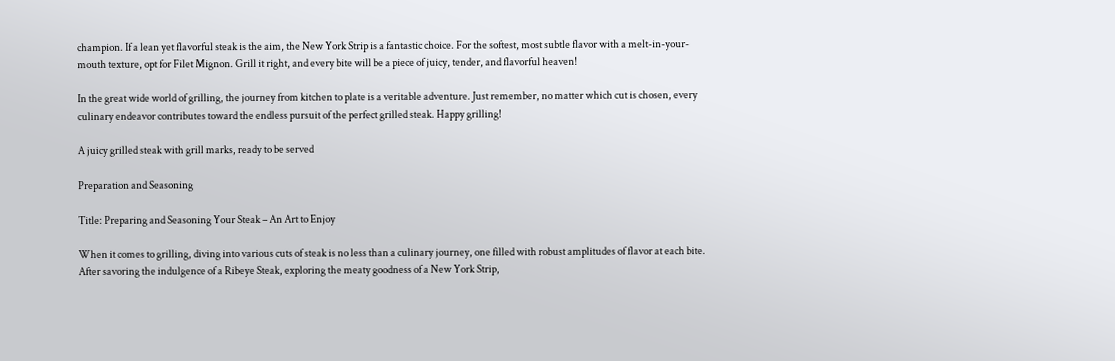champion. If a lean yet flavorful steak is the aim, the New York Strip is a fantastic choice. For the softest, most subtle flavor with a melt-in-your-mouth texture, opt for Filet Mignon. Grill it right, and every bite will be a piece of juicy, tender, and flavorful heaven!

In the great wide world of grilling, the journey from kitchen to plate is a veritable adventure. Just remember, no matter which cut is chosen, every culinary endeavor contributes toward the endless pursuit of the perfect grilled steak. Happy grilling!

A juicy grilled steak with grill marks, ready to be served

Preparation and Seasoning

Title: Preparing and Seasoning Your Steak – An Art to Enjoy

When it comes to grilling, diving into various cuts of steak is no less than a culinary journey, one filled with robust amplitudes of flavor at each bite. After savoring the indulgence of a Ribeye Steak, exploring the meaty goodness of a New York Strip,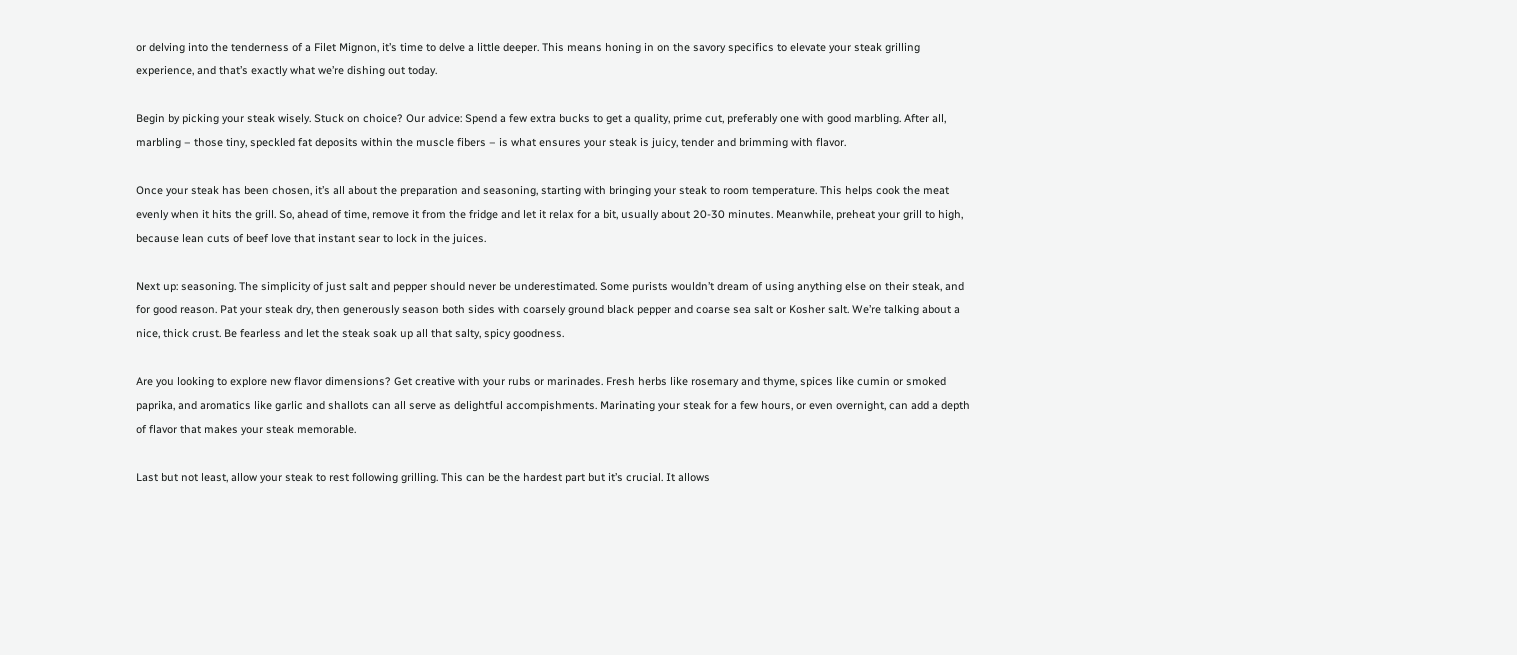or delving into the tenderness of a Filet Mignon, it’s time to delve a little deeper. This means honing in on the savory specifics to elevate your steak grilling experience, and that’s exactly what we’re dishing out today.

Begin by picking your steak wisely. Stuck on choice? Our advice: Spend a few extra bucks to get a quality, prime cut, preferably one with good marbling. After all, marbling – those tiny, speckled fat deposits within the muscle fibers – is what ensures your steak is juicy, tender and brimming with flavor.

Once your steak has been chosen, it’s all about the preparation and seasoning, starting with bringing your steak to room temperature. This helps cook the meat evenly when it hits the grill. So, ahead of time, remove it from the fridge and let it relax for a bit, usually about 20-30 minutes. Meanwhile, preheat your grill to high, because lean cuts of beef love that instant sear to lock in the juices.

Next up: seasoning. The simplicity of just salt and pepper should never be underestimated. Some purists wouldn’t dream of using anything else on their steak, and for good reason. Pat your steak dry, then generously season both sides with coarsely ground black pepper and coarse sea salt or Kosher salt. We’re talking about a nice, thick crust. Be fearless and let the steak soak up all that salty, spicy goodness.

Are you looking to explore new flavor dimensions? Get creative with your rubs or marinades. Fresh herbs like rosemary and thyme, spices like cumin or smoked paprika, and aromatics like garlic and shallots can all serve as delightful accompishments. Marinating your steak for a few hours, or even overnight, can add a depth of flavor that makes your steak memorable.

Last but not least, allow your steak to rest following grilling. This can be the hardest part but it’s crucial. It allows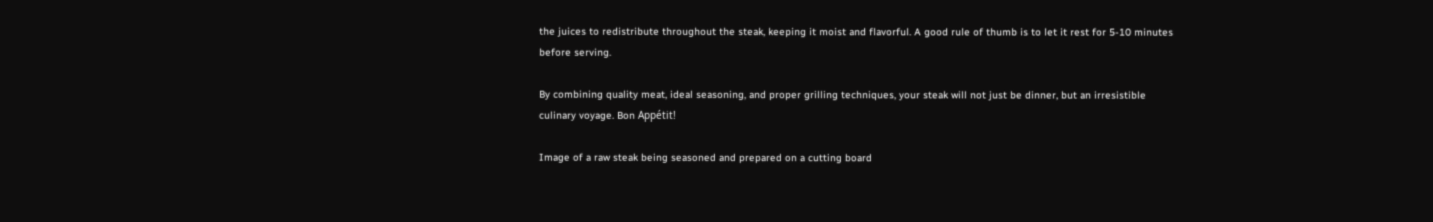the juices to redistribute throughout the steak, keeping it moist and flavorful. A good rule of thumb is to let it rest for 5-10 minutes before serving.

By combining quality meat, ideal seasoning, and proper grilling techniques, your steak will not just be dinner, but an irresistible culinary voyage. Bon Appétit!

Image of a raw steak being seasoned and prepared on a cutting board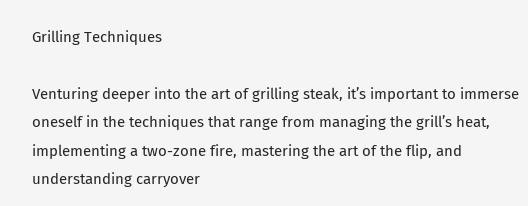Grilling Techniques

Venturing deeper into the art of grilling steak, it’s important to immerse oneself in the techniques that range from managing the grill’s heat, implementing a two-zone fire, mastering the art of the flip, and understanding carryover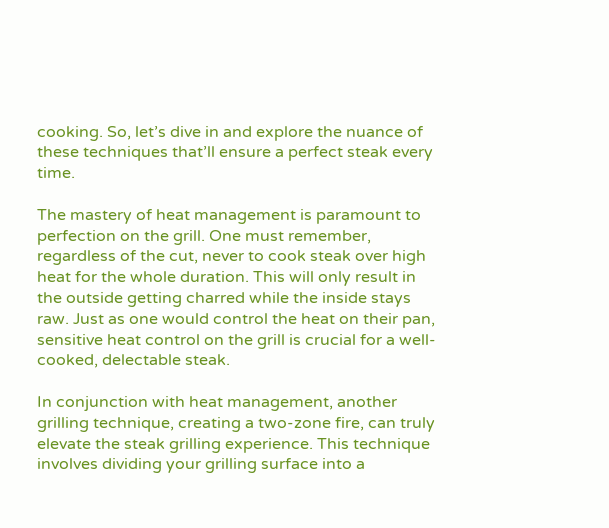cooking. So, let’s dive in and explore the nuance of these techniques that’ll ensure a perfect steak every time.

The mastery of heat management is paramount to perfection on the grill. One must remember, regardless of the cut, never to cook steak over high heat for the whole duration. This will only result in the outside getting charred while the inside stays raw. Just as one would control the heat on their pan, sensitive heat control on the grill is crucial for a well-cooked, delectable steak.

In conjunction with heat management, another grilling technique, creating a two-zone fire, can truly elevate the steak grilling experience. This technique involves dividing your grilling surface into a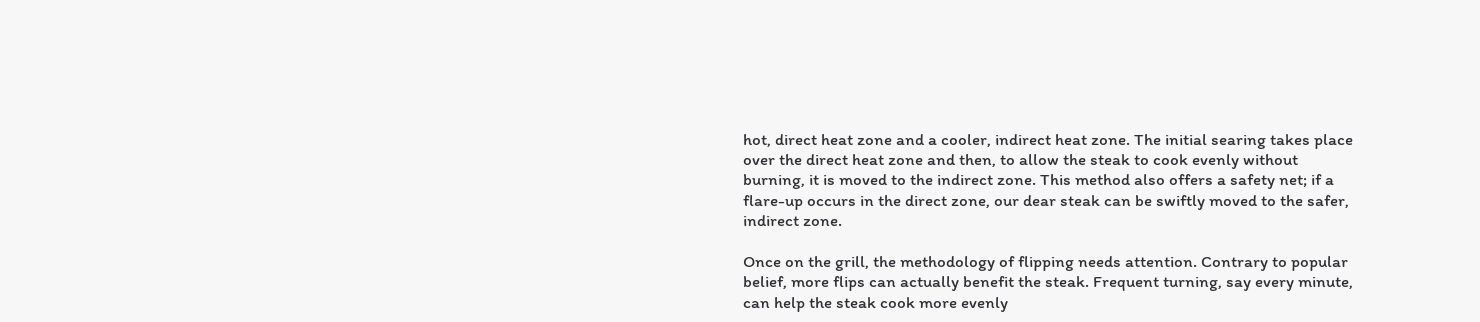hot, direct heat zone and a cooler, indirect heat zone. The initial searing takes place over the direct heat zone and then, to allow the steak to cook evenly without burning, it is moved to the indirect zone. This method also offers a safety net; if a flare-up occurs in the direct zone, our dear steak can be swiftly moved to the safer, indirect zone.

Once on the grill, the methodology of flipping needs attention. Contrary to popular belief, more flips can actually benefit the steak. Frequent turning, say every minute, can help the steak cook more evenly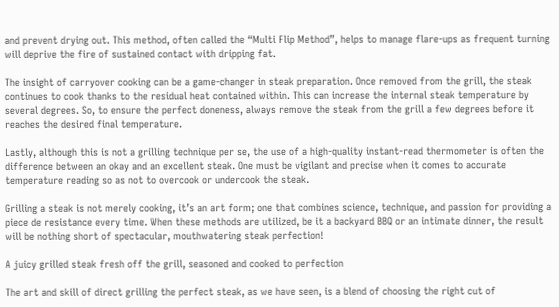and prevent drying out. This method, often called the “Multi Flip Method”, helps to manage flare-ups as frequent turning will deprive the fire of sustained contact with dripping fat.

The insight of carryover cooking can be a game-changer in steak preparation. Once removed from the grill, the steak continues to cook thanks to the residual heat contained within. This can increase the internal steak temperature by several degrees. So, to ensure the perfect doneness, always remove the steak from the grill a few degrees before it reaches the desired final temperature.

Lastly, although this is not a grilling technique per se, the use of a high-quality instant-read thermometer is often the difference between an okay and an excellent steak. One must be vigilant and precise when it comes to accurate temperature reading so as not to overcook or undercook the steak.

Grilling a steak is not merely cooking, it’s an art form; one that combines science, technique, and passion for providing a piece de resistance every time. When these methods are utilized, be it a backyard BBQ or an intimate dinner, the result will be nothing short of spectacular, mouthwatering steak perfection!

A juicy grilled steak fresh off the grill, seasoned and cooked to perfection

The art and skill of direct grilling the perfect steak, as we have seen, is a blend of choosing the right cut of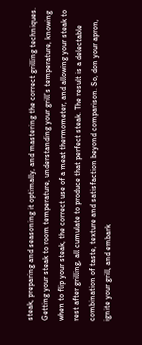steak, preparing and seasoning it optimally, and mastering the correct grilling techniques. Getting your steak to room temperature, understanding your grill’s temperature, knowing when to flip your steak, the correct use of a meat thermometer, and allowing your steak to rest after grilling, all cumulate to produce that perfect steak. The result is a delectable combination of taste, texture and satisfaction beyond comparison. So, don your apron, ignite your grill, and embark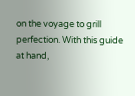on the voyage to grill perfection. With this guide at hand,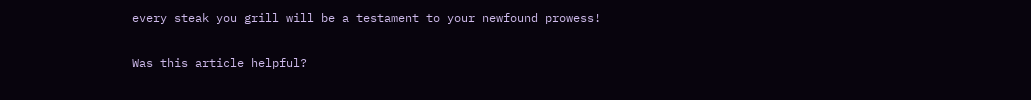every steak you grill will be a testament to your newfound prowess!

Was this article helpful?